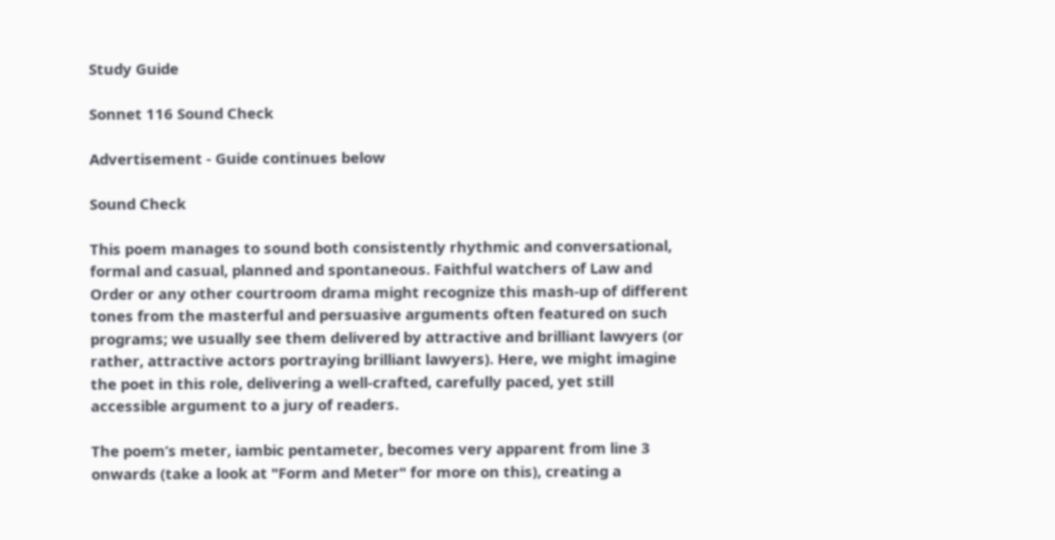Study Guide

Sonnet 116 Sound Check

Advertisement - Guide continues below

Sound Check

This poem manages to sound both consistently rhythmic and conversational, formal and casual, planned and spontaneous. Faithful watchers of Law and Order or any other courtroom drama might recognize this mash-up of different tones from the masterful and persuasive arguments often featured on such programs; we usually see them delivered by attractive and brilliant lawyers (or rather, attractive actors portraying brilliant lawyers). Here, we might imagine the poet in this role, delivering a well-crafted, carefully paced, yet still accessible argument to a jury of readers.

The poem’s meter, iambic pentameter, becomes very apparent from line 3 onwards (take a look at "Form and Meter" for more on this), creating a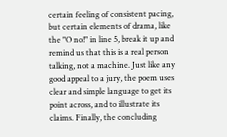certain feeling of consistent pacing, but certain elements of drama, like the "O no!" in line 5, break it up and remind us that this is a real person talking, not a machine. Just like any good appeal to a jury, the poem uses clear and simple language to get its point across, and to illustrate its claims. Finally, the concluding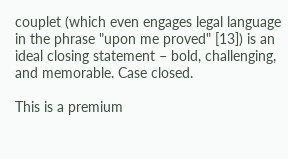couplet (which even engages legal language in the phrase "upon me proved" [13]) is an ideal closing statement – bold, challenging, and memorable. Case closed.

This is a premium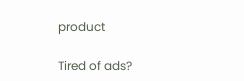product

Tired of ads?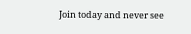Join today and never see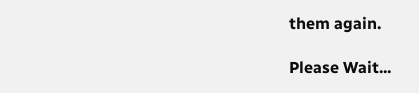them again.

Please Wait...